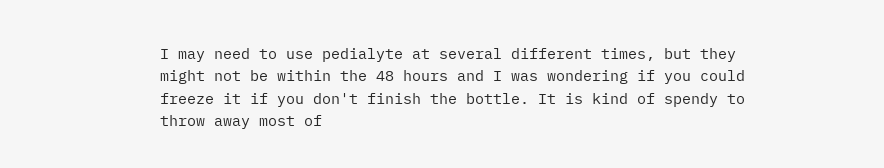I may need to use pedialyte at several different times, but they might not be within the 48 hours and I was wondering if you could freeze it if you don't finish the bottle. It is kind of spendy to throw away most of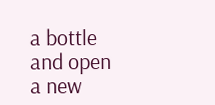a bottle and open a new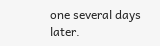one several days later.